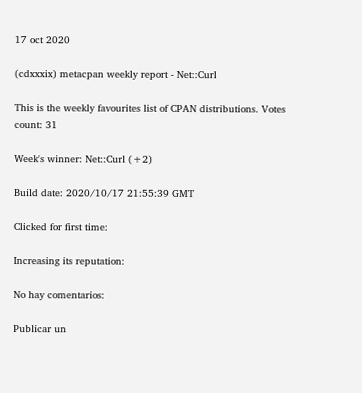17 oct 2020

(cdxxxix) metacpan weekly report - Net::Curl

This is the weekly favourites list of CPAN distributions. Votes count: 31

Week's winner: Net::Curl (+2)

Build date: 2020/10/17 21:55:39 GMT

Clicked for first time:

Increasing its reputation:

No hay comentarios:

Publicar un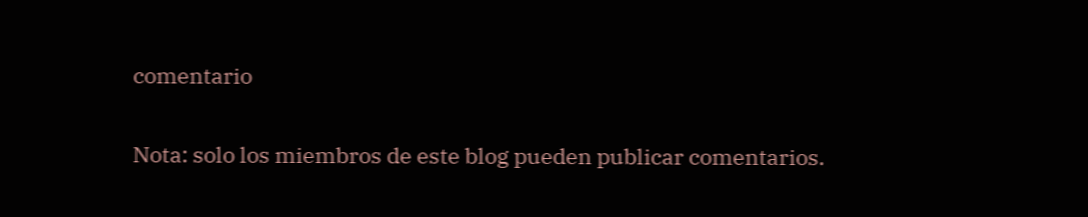comentario

Nota: solo los miembros de este blog pueden publicar comentarios.